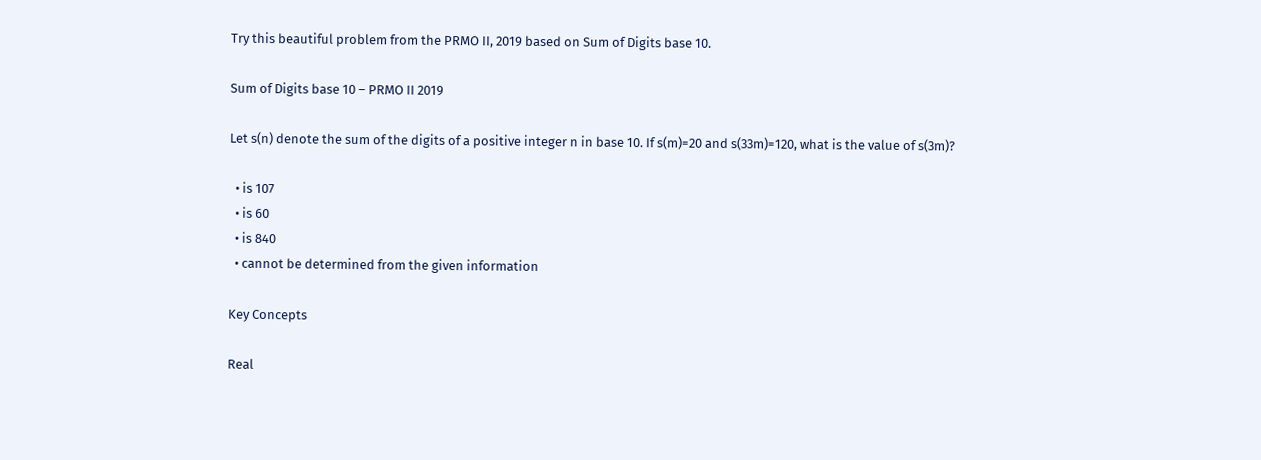Try this beautiful problem from the PRMO II, 2019 based on Sum of Digits base 10.

Sum of Digits base 10 – PRMO II 2019

Let s(n) denote the sum of the digits of a positive integer n in base 10. If s(m)=20 and s(33m)=120, what is the value of s(3m)?

  • is 107
  • is 60
  • is 840
  • cannot be determined from the given information

Key Concepts

Real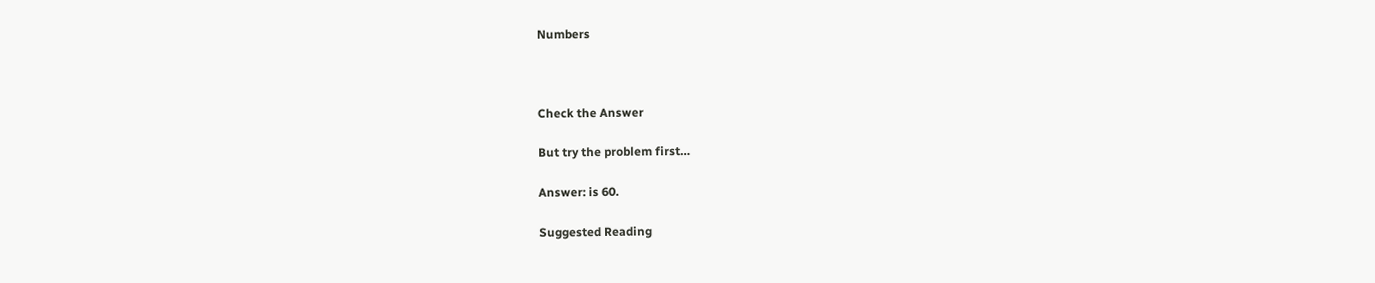Numbers



Check the Answer

But try the problem first…

Answer: is 60.

Suggested Reading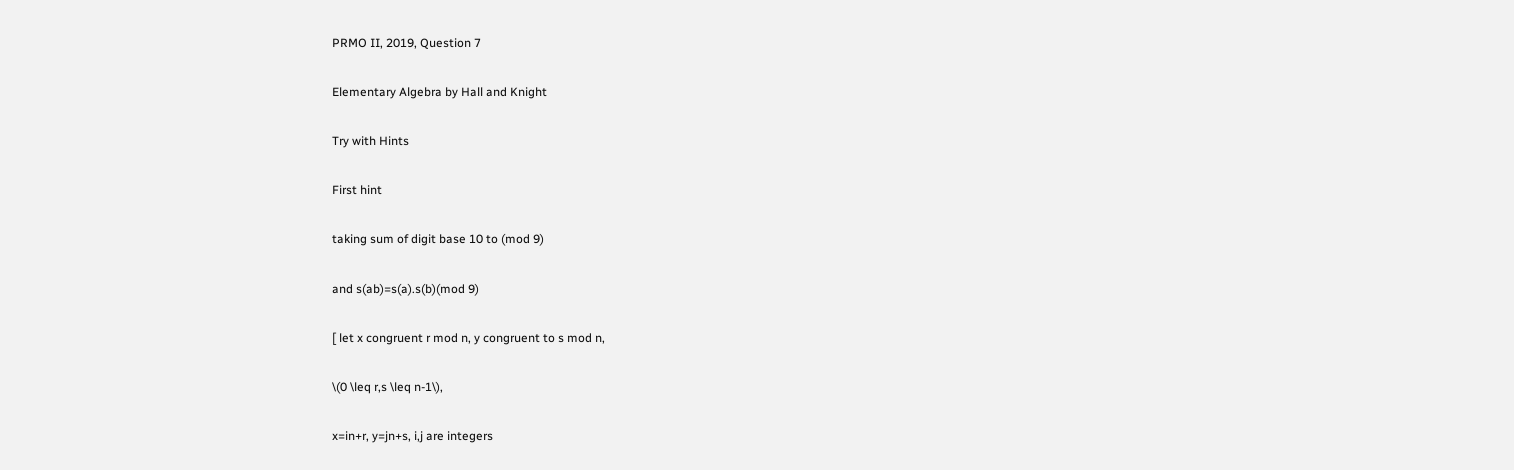PRMO II, 2019, Question 7

Elementary Algebra by Hall and Knight

Try with Hints

First hint

taking sum of digit base 10 to (mod 9)

and s(ab)=s(a).s(b)(mod 9)

[ let x congruent r mod n, y congruent to s mod n,

\(0 \leq r,s \leq n-1\),

x=in+r, y=jn+s, i,j are integers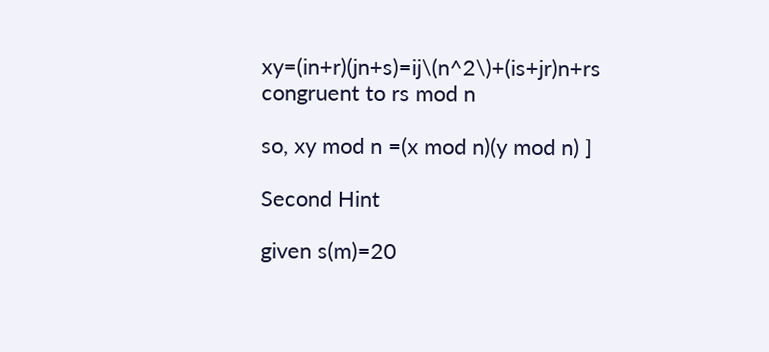xy=(in+r)(jn+s)=ij\(n^2\)+(is+jr)n+rs congruent to rs mod n

so, xy mod n =(x mod n)(y mod n) ]

Second Hint

given s(m)=20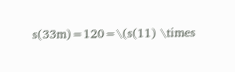s(33m)=120=\(s(11) \times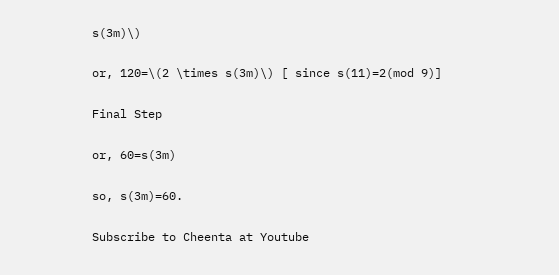s(3m)\)

or, 120=\(2 \times s(3m)\) [ since s(11)=2(mod 9)]

Final Step

or, 60=s(3m)

so, s(3m)=60.

Subscribe to Cheenta at Youtube